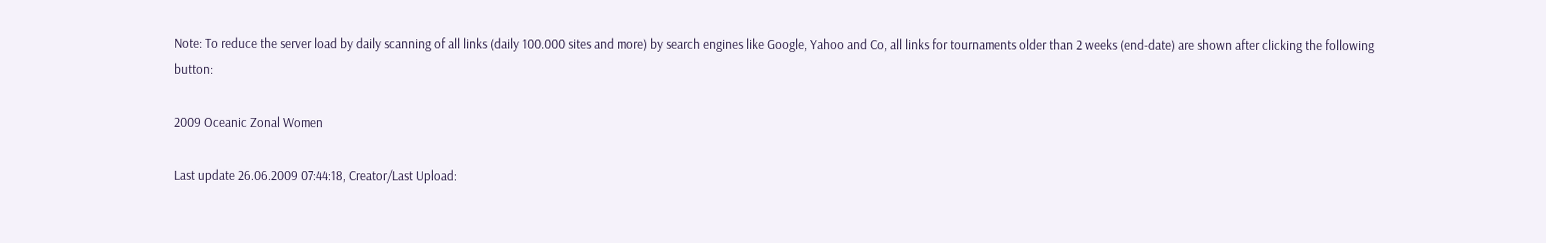Note: To reduce the server load by daily scanning of all links (daily 100.000 sites and more) by search engines like Google, Yahoo and Co, all links for tournaments older than 2 weeks (end-date) are shown after clicking the following button:

2009 Oceanic Zonal Women

Last update 26.06.2009 07:44:18, Creator/Last Upload: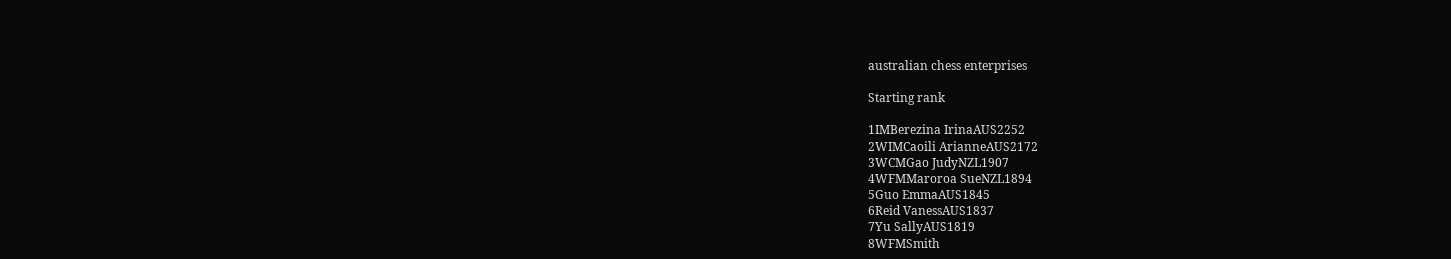australian chess enterprises

Starting rank

1IMBerezina IrinaAUS2252
2WIMCaoili ArianneAUS2172
3WCMGao JudyNZL1907
4WFMMaroroa SueNZL1894
5Guo EmmaAUS1845
6Reid VanessAUS1837
7Yu SallyAUS1819
8WFMSmith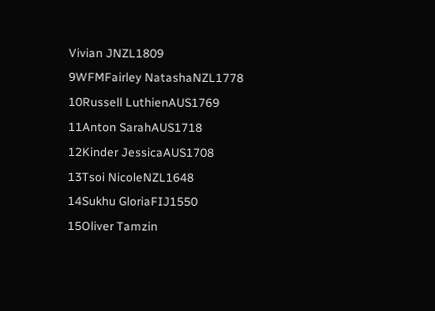Vivian JNZL1809
9WFMFairley NatashaNZL1778
10Russell LuthienAUS1769
11Anton SarahAUS1718
12Kinder JessicaAUS1708
13Tsoi NicoleNZL1648
14Sukhu GloriaFIJ1550
15Oliver Tamzin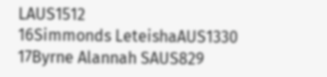LAUS1512
16Simmonds LeteishaAUS1330
17Byrne Alannah SAUS829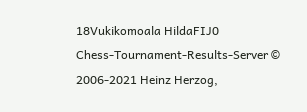18Vukikomoala HildaFIJ0
Chess-Tournament-Results-Server © 2006-2021 Heinz Herzog,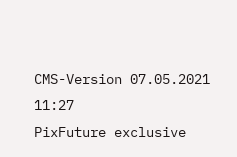CMS-Version 07.05.2021 11:27
PixFuture exclusive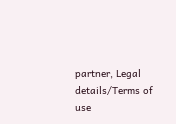partner, Legal details/Terms of use